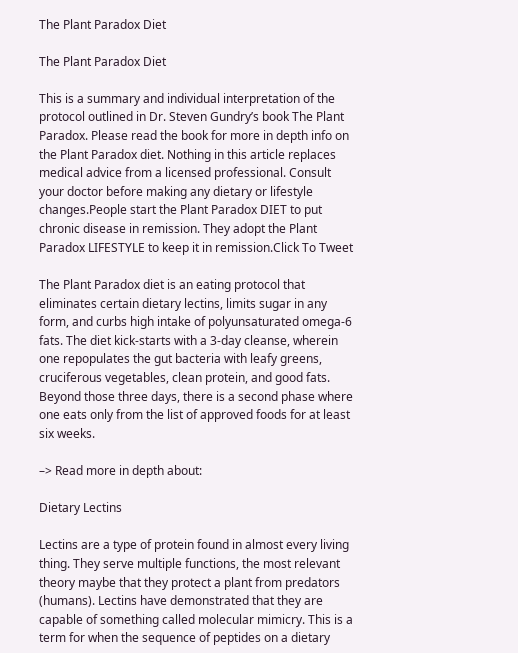The Plant Paradox Diet

The Plant Paradox Diet

This is a summary and individual interpretation of the protocol outlined in Dr. Steven Gundry’s book The Plant Paradox. Please read the book for more in depth info on the Plant Paradox diet. Nothing in this article replaces medical advice from a licensed professional. Consult your doctor before making any dietary or lifestyle changes.People start the Plant Paradox DIET to put chronic disease in remission. They adopt the Plant Paradox LIFESTYLE to keep it in remission.Click To Tweet

The Plant Paradox diet is an eating protocol that eliminates certain dietary lectins, limits sugar in any form, and curbs high intake of polyunsaturated omega-6 fats. The diet kick-starts with a 3-day cleanse, wherein one repopulates the gut bacteria with leafy greens, cruciferous vegetables, clean protein, and good fats. Beyond those three days, there is a second phase where one eats only from the list of approved foods for at least six weeks.

–> Read more in depth about:

Dietary Lectins

Lectins are a type of protein found in almost every living thing. They serve multiple functions, the most relevant theory maybe that they protect a plant from predators (humans). Lectins have demonstrated that they are capable of something called molecular mimicry. This is a term for when the sequence of peptides on a dietary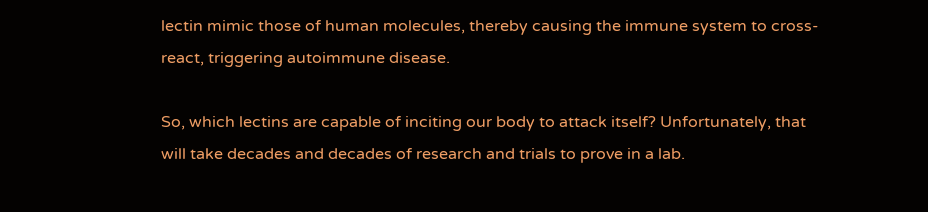lectin mimic those of human molecules, thereby causing the immune system to cross-react, triggering autoimmune disease.

So, which lectins are capable of inciting our body to attack itself? Unfortunately, that will take decades and decades of research and trials to prove in a lab.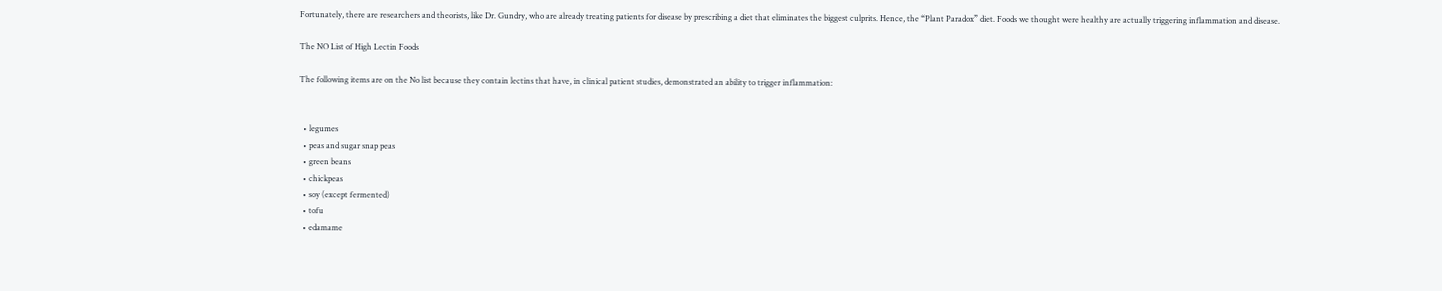Fortunately, there are researchers and theorists, like Dr. Gundry, who are already treating patients for disease by prescribing a diet that eliminates the biggest culprits. Hence, the “Plant Paradox” diet. Foods we thought were healthy are actually triggering inflammation and disease.

The NO List of High Lectin Foods

The following items are on the No list because they contain lectins that have, in clinical patient studies, demonstrated an ability to trigger inflammation:


  • legumes
  • peas and sugar snap peas
  • green beans
  • chickpeas
  • soy (except fermented)
  • tofu
  • edamame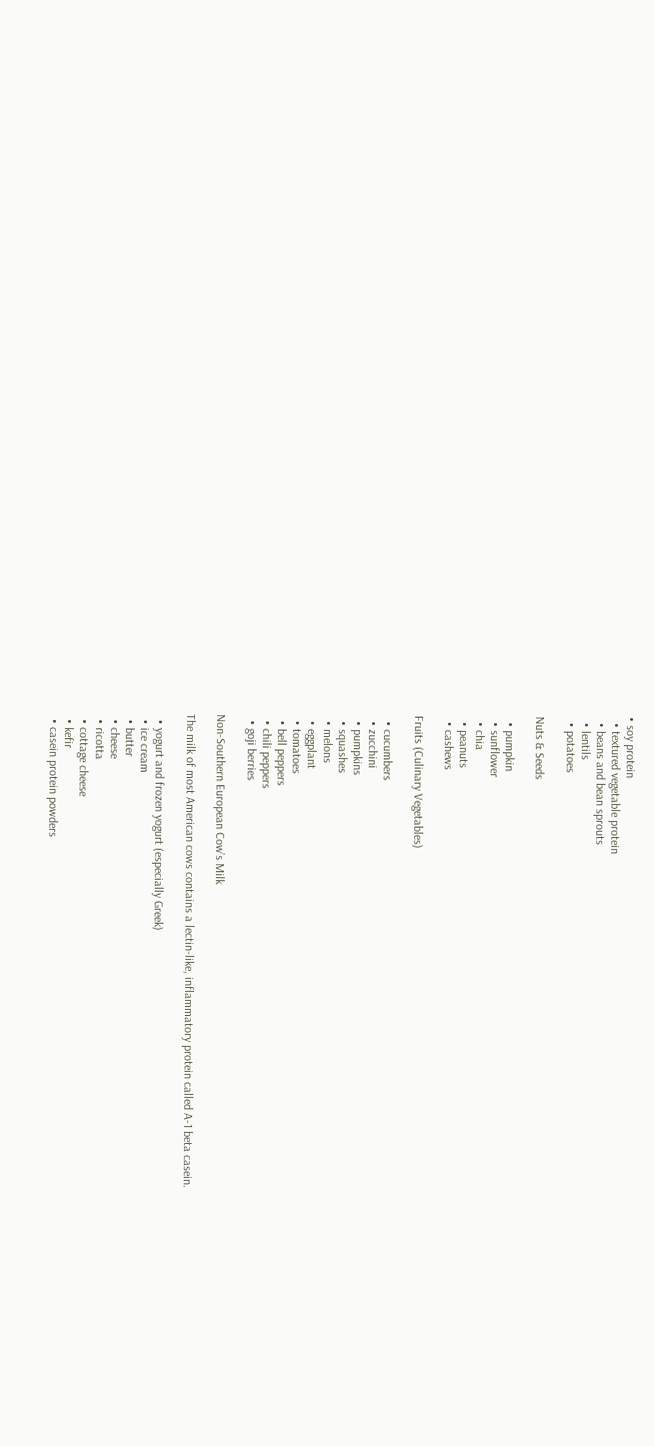• soy protein
  • textured vegetable protein
  • beans and bean sprouts
  • lentils
  • potatoes

Nuts & Seeds

  • pumpkin
  • sunflower
  • chia
  • peanuts
  • cashews

Fruits (Culinary Vegetables)

  • cucumbers
  • zucchini
  • pumpkins
  • squashes
  • melons
  • eggplant
  • tomatoes
  • bell peppers
  • chili peppers
  • goji berries

Non-Southern European Cow’s Milk

The milk of most American cows contains a lectin-like, inflammatory protein called A-1 beta casein.

  • yogurt and frozen yogurt (especially Greek)
  • ice cream
  • butter
  • cheese
  • ricotta
  • cottage cheese
  • kefir
  • casein protein powders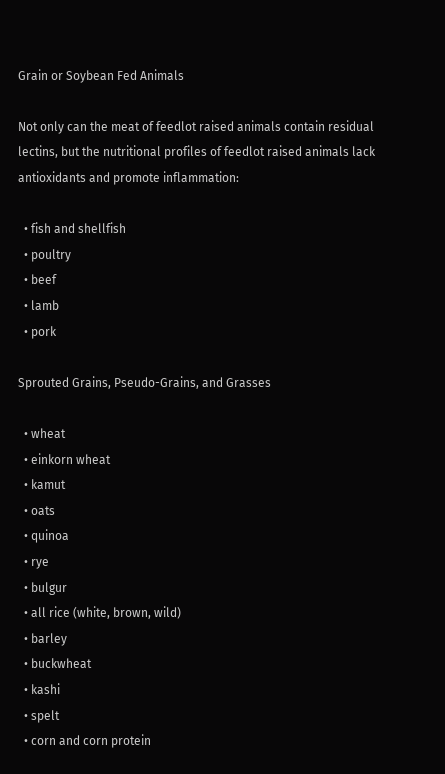Grain or Soybean Fed Animals

Not only can the meat of feedlot raised animals contain residual lectins, but the nutritional profiles of feedlot raised animals lack antioxidants and promote inflammation:

  • fish and shellfish
  • poultry
  • beef
  • lamb
  • pork

Sprouted Grains, Pseudo-Grains, and Grasses

  • wheat
  • einkorn wheat
  • kamut
  • oats
  • quinoa
  • rye
  • bulgur
  • all rice (white, brown, wild)
  • barley
  • buckwheat
  • kashi
  • spelt
  • corn and corn protein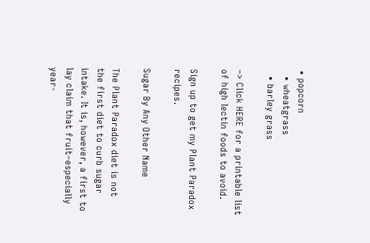• popcorn
  • wheatgrass
  • barley grass

–> Click HERE for a printable list of high lectin foods to avoid.

Sign up to get my Plant Paradox recipes.

Sugar By Any Other Name

The Plant Paradox diet is not the first diet to curb sugar intake. It is, however, a first to lay claim that fruit–especially year-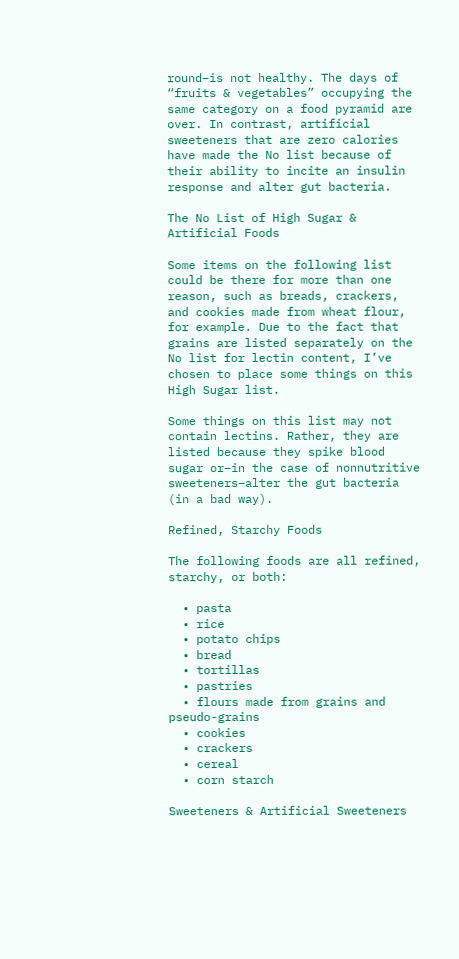round–is not healthy. The days of “fruits & vegetables” occupying the same category on a food pyramid are over. In contrast, artificial sweeteners that are zero calories have made the No list because of their ability to incite an insulin response and alter gut bacteria.

The No List of High Sugar & Artificial Foods

Some items on the following list could be there for more than one reason, such as breads, crackers, and cookies made from wheat flour, for example. Due to the fact that grains are listed separately on the No list for lectin content, I’ve chosen to place some things on this High Sugar list.

Some things on this list may not contain lectins. Rather, they are listed because they spike blood sugar or–in the case of nonnutritive sweeteners–alter the gut bacteria (in a bad way).

Refined, Starchy Foods

The following foods are all refined, starchy, or both:

  • pasta
  • rice
  • potato chips
  • bread
  • tortillas
  • pastries
  • flours made from grains and pseudo-grains
  • cookies
  • crackers
  • cereal
  • corn starch

Sweeteners & Artificial Sweeteners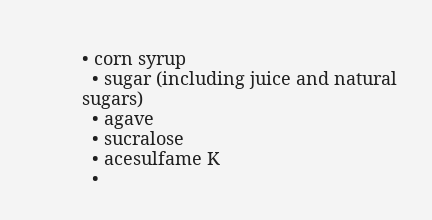• corn syrup
  • sugar (including juice and natural sugars)
  • agave
  • sucralose
  • acesulfame K
  •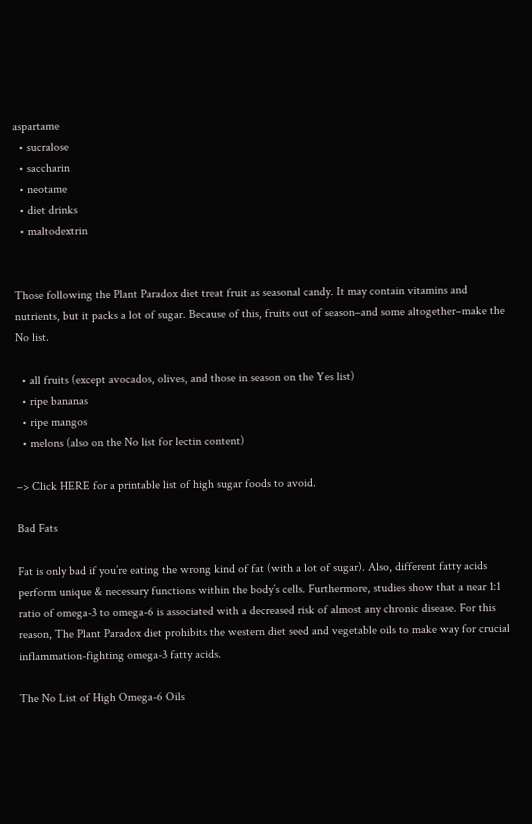aspartame
  • sucralose
  • saccharin
  • neotame
  • diet drinks
  • maltodextrin


Those following the Plant Paradox diet treat fruit as seasonal candy. It may contain vitamins and nutrients, but it packs a lot of sugar. Because of this, fruits out of season–and some altogether–make the No list.

  • all fruits (except avocados, olives, and those in season on the Yes list)
  • ripe bananas
  • ripe mangos
  • melons (also on the No list for lectin content)

–> Click HERE for a printable list of high sugar foods to avoid.

Bad Fats

Fat is only bad if you’re eating the wrong kind of fat (with a lot of sugar). Also, different fatty acids perform unique & necessary functions within the body’s cells. Furthermore, studies show that a near 1:1 ratio of omega-3 to omega-6 is associated with a decreased risk of almost any chronic disease. For this reason, The Plant Paradox diet prohibits the western diet seed and vegetable oils to make way for crucial inflammation-fighting omega-3 fatty acids.

The No List of High Omega-6 Oils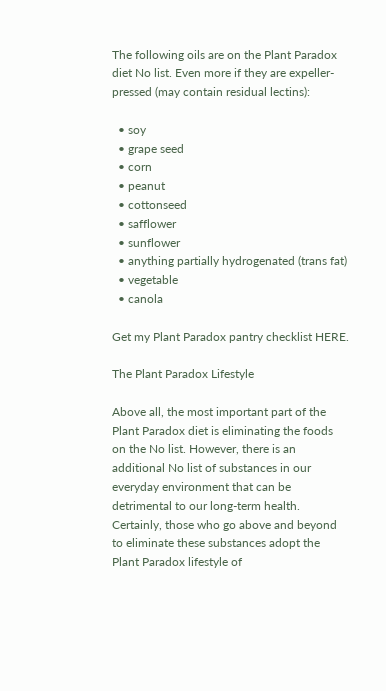The following oils are on the Plant Paradox diet No list. Even more if they are expeller-pressed (may contain residual lectins):

  • soy
  • grape seed
  • corn
  • peanut
  • cottonseed
  • safflower
  • sunflower
  • anything partially hydrogenated (trans fat)
  • vegetable
  • canola

Get my Plant Paradox pantry checklist HERE.

The Plant Paradox Lifestyle

Above all, the most important part of the Plant Paradox diet is eliminating the foods on the No list. However, there is an additional No list of substances in our everyday environment that can be detrimental to our long-term health. Certainly, those who go above and beyond to eliminate these substances adopt the Plant Paradox lifestyle of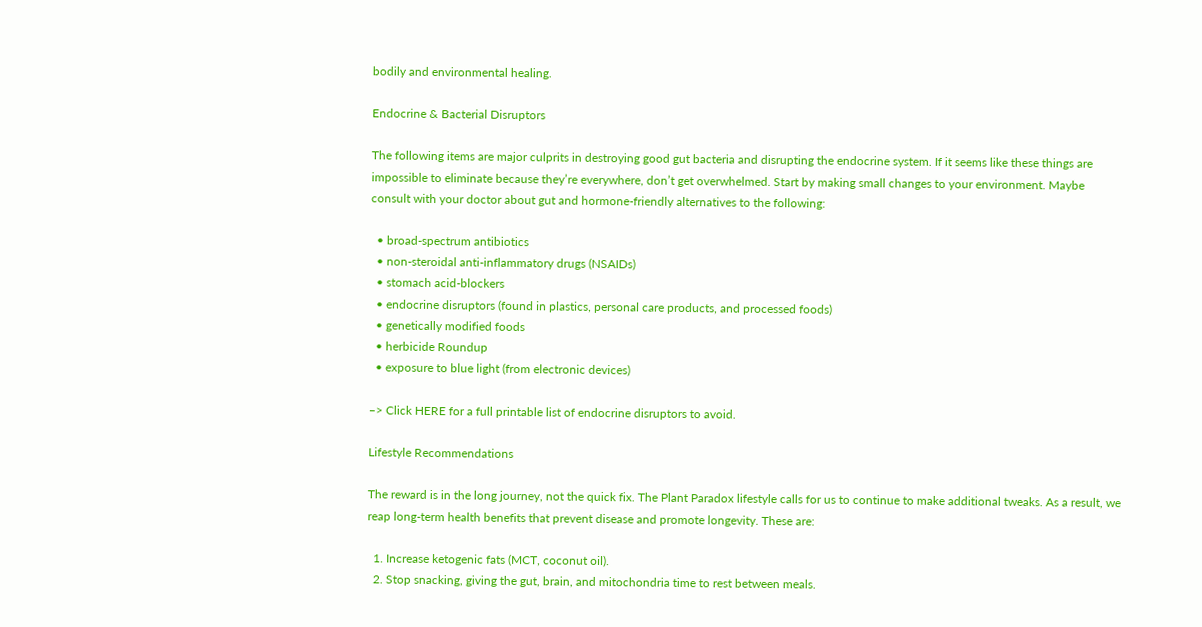bodily and environmental healing.

Endocrine & Bacterial Disruptors

The following items are major culprits in destroying good gut bacteria and disrupting the endocrine system. If it seems like these things are impossible to eliminate because they’re everywhere, don’t get overwhelmed. Start by making small changes to your environment. Maybe consult with your doctor about gut and hormone-friendly alternatives to the following:

  • broad-spectrum antibiotics
  • non-steroidal anti-inflammatory drugs (NSAIDs)
  • stomach acid-blockers
  • endocrine disruptors (found in plastics, personal care products, and processed foods)
  • genetically modified foods
  • herbicide Roundup
  • exposure to blue light (from electronic devices)

–> Click HERE for a full printable list of endocrine disruptors to avoid.

Lifestyle Recommendations

The reward is in the long journey, not the quick fix. The Plant Paradox lifestyle calls for us to continue to make additional tweaks. As a result, we reap long-term health benefits that prevent disease and promote longevity. These are:

  1. Increase ketogenic fats (MCT, coconut oil).
  2. Stop snacking, giving the gut, brain, and mitochondria time to rest between meals.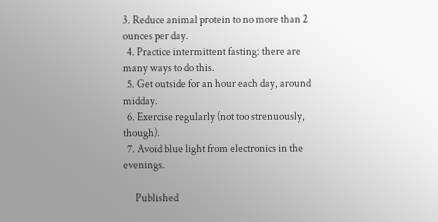3. Reduce animal protein to no more than 2 ounces per day.
  4. Practice intermittent fasting: there are many ways to do this.
  5. Get outside for an hour each day, around midday.
  6. Exercise regularly (not too strenuously, though).
  7. Avoid blue light from electronics in the evenings.

      Published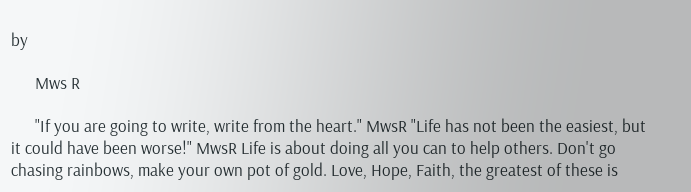by

      Mws R

      "If you are going to write, write from the heart." MwsR "Life has not been the easiest, but it could have been worse!" MwsR Life is about doing all you can to help others. Don't go chasing rainbows, make your own pot of gold. Love, Hope, Faith, the greatest of these is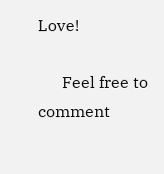Love!

      Feel free to comment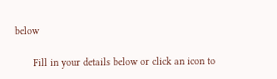below

      Fill in your details below or click an icon to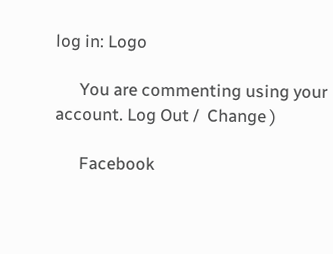log in: Logo

      You are commenting using your account. Log Out /  Change )

      Facebook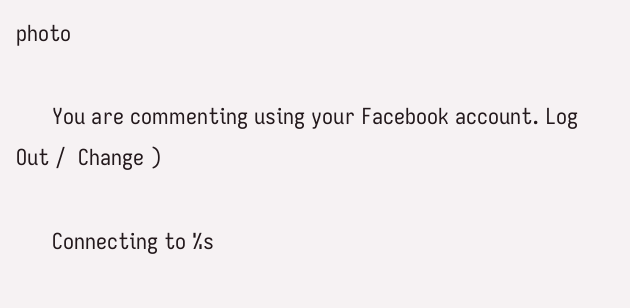photo

      You are commenting using your Facebook account. Log Out /  Change )

      Connecting to %s